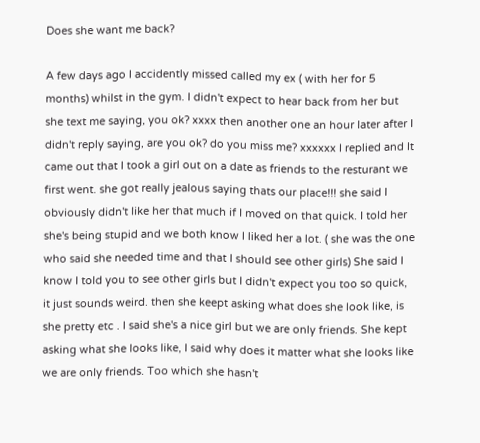Does she want me back?

A few days ago I accidently missed called my ex ( with her for 5 months) whilst in the gym. I didn't expect to hear back from her but she text me saying, you ok? xxxx then another one an hour later after I didn't reply saying, are you ok? do you miss me? xxxxxx I replied and It came out that I took a girl out on a date as friends to the resturant we first went. she got really jealous saying thats our place!!! she said I obviously didn't like her that much if I moved on that quick. I told her she's being stupid and we both know I liked her a lot. ( she was the one who said she needed time and that I should see other girls) She said I know I told you to see other girls but I didn't expect you too so quick, it just sounds weird. then she keept asking what does she look like, is she pretty etc . I said she's a nice girl but we are only friends. She kept asking what she looks like, I said why does it matter what she looks like we are only friends. Too which she hasn't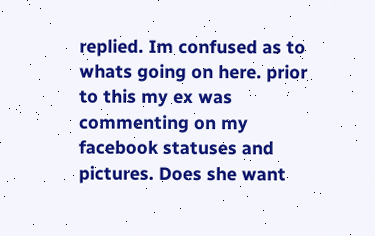replied. Im confused as to whats going on here. prior to this my ex was commenting on my facebook statuses and pictures. Does she want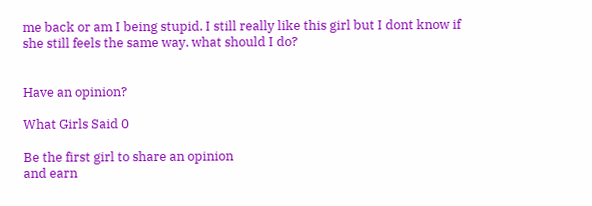me back or am I being stupid. I still really like this girl but I dont know if she still feels the same way. what should I do?


Have an opinion?

What Girls Said 0

Be the first girl to share an opinion
and earn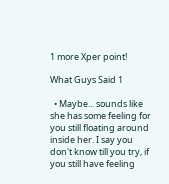1 more Xper point!

What Guys Said 1

  • Maybe... sounds like she has some feeling for you still floating around inside her. I say you don't know till you try, if you still have feeling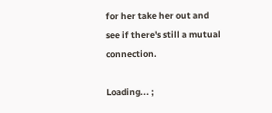for her take her out and see if there's still a mutual connection.

Loading... ;